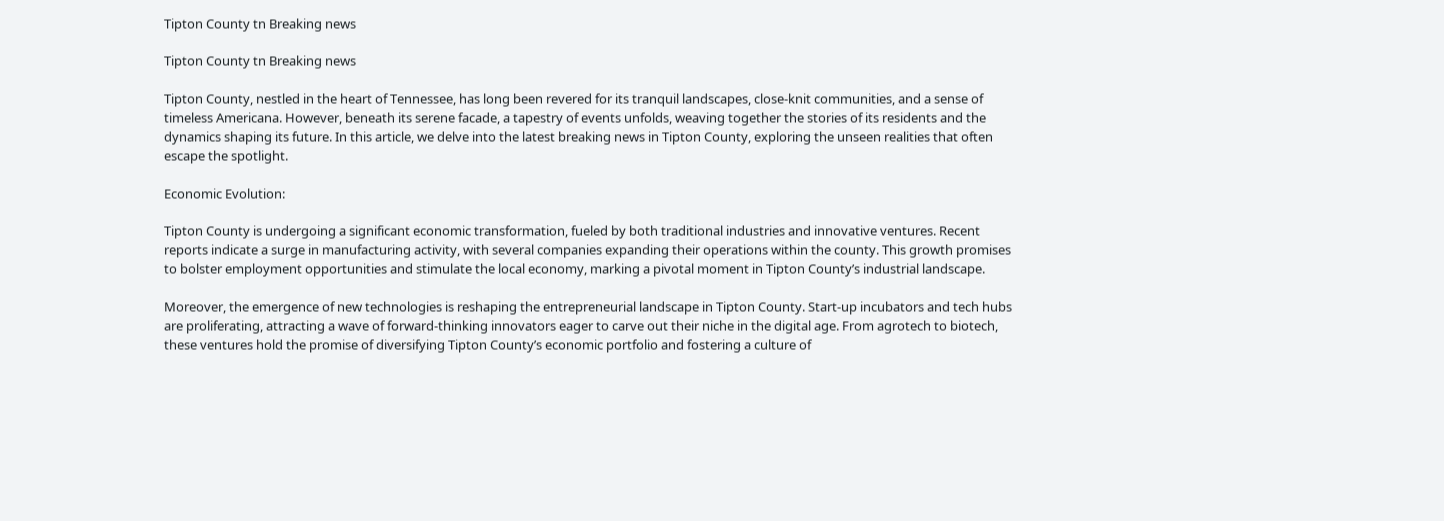Tipton County tn Breaking news

Tipton County tn Breaking news

Tipton County, nestled in the heart of Tennessee, has long been revered for its tranquil landscapes, close-knit communities, and a sense of timeless Americana. However, beneath its serene facade, a tapestry of events unfolds, weaving together the stories of its residents and the dynamics shaping its future. In this article, we delve into the latest breaking news in Tipton County, exploring the unseen realities that often escape the spotlight.

Economic Evolution:

Tipton County is undergoing a significant economic transformation, fueled by both traditional industries and innovative ventures. Recent reports indicate a surge in manufacturing activity, with several companies expanding their operations within the county. This growth promises to bolster employment opportunities and stimulate the local economy, marking a pivotal moment in Tipton County’s industrial landscape.

Moreover, the emergence of new technologies is reshaping the entrepreneurial landscape in Tipton County. Start-up incubators and tech hubs are proliferating, attracting a wave of forward-thinking innovators eager to carve out their niche in the digital age. From agrotech to biotech, these ventures hold the promise of diversifying Tipton County’s economic portfolio and fostering a culture of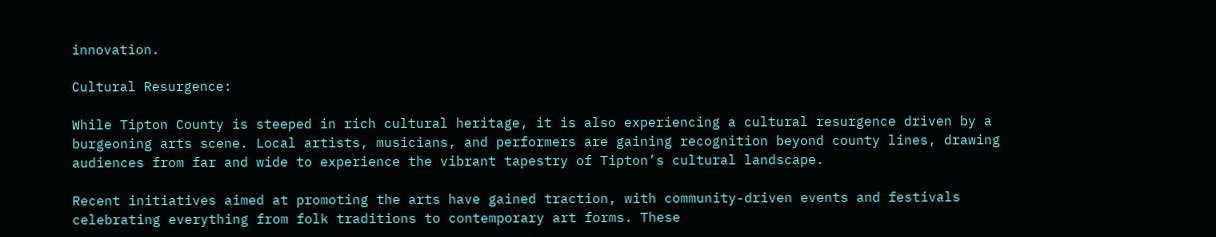innovation.

Cultural Resurgence:

While Tipton County is steeped in rich cultural heritage, it is also experiencing a cultural resurgence driven by a burgeoning arts scene. Local artists, musicians, and performers are gaining recognition beyond county lines, drawing audiences from far and wide to experience the vibrant tapestry of Tipton’s cultural landscape.

Recent initiatives aimed at promoting the arts have gained traction, with community-driven events and festivals celebrating everything from folk traditions to contemporary art forms. These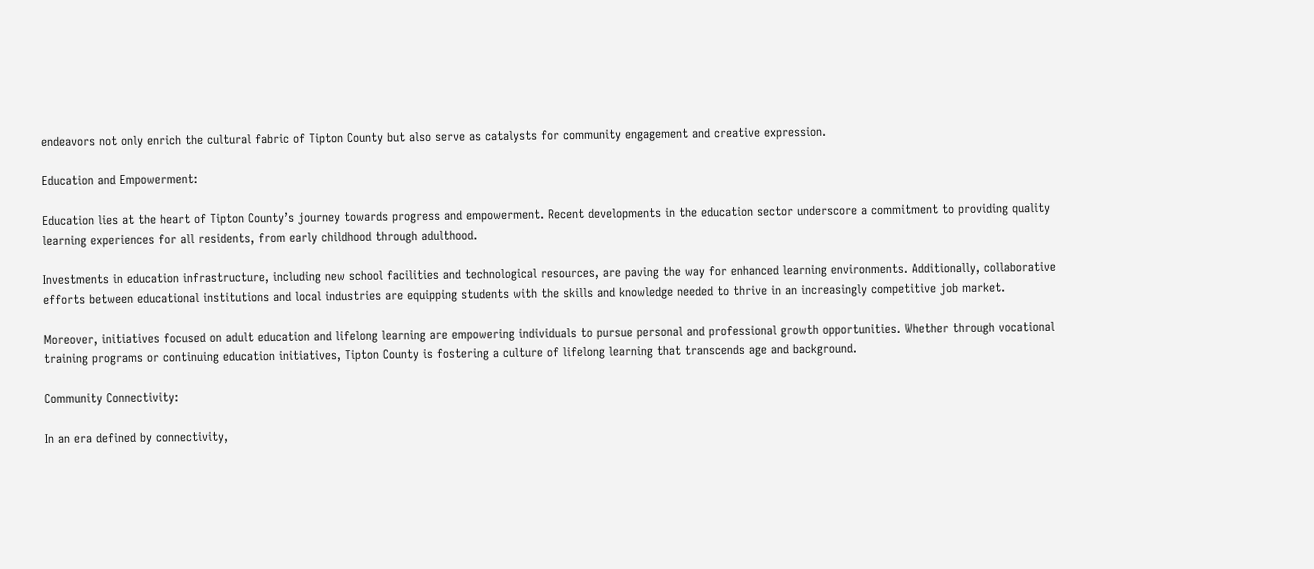endeavors not only enrich the cultural fabric of Tipton County but also serve as catalysts for community engagement and creative expression.

Education and Empowerment:

Education lies at the heart of Tipton County’s journey towards progress and empowerment. Recent developments in the education sector underscore a commitment to providing quality learning experiences for all residents, from early childhood through adulthood.

Investments in education infrastructure, including new school facilities and technological resources, are paving the way for enhanced learning environments. Additionally, collaborative efforts between educational institutions and local industries are equipping students with the skills and knowledge needed to thrive in an increasingly competitive job market.

Moreover, initiatives focused on adult education and lifelong learning are empowering individuals to pursue personal and professional growth opportunities. Whether through vocational training programs or continuing education initiatives, Tipton County is fostering a culture of lifelong learning that transcends age and background.

Community Connectivity:

In an era defined by connectivity,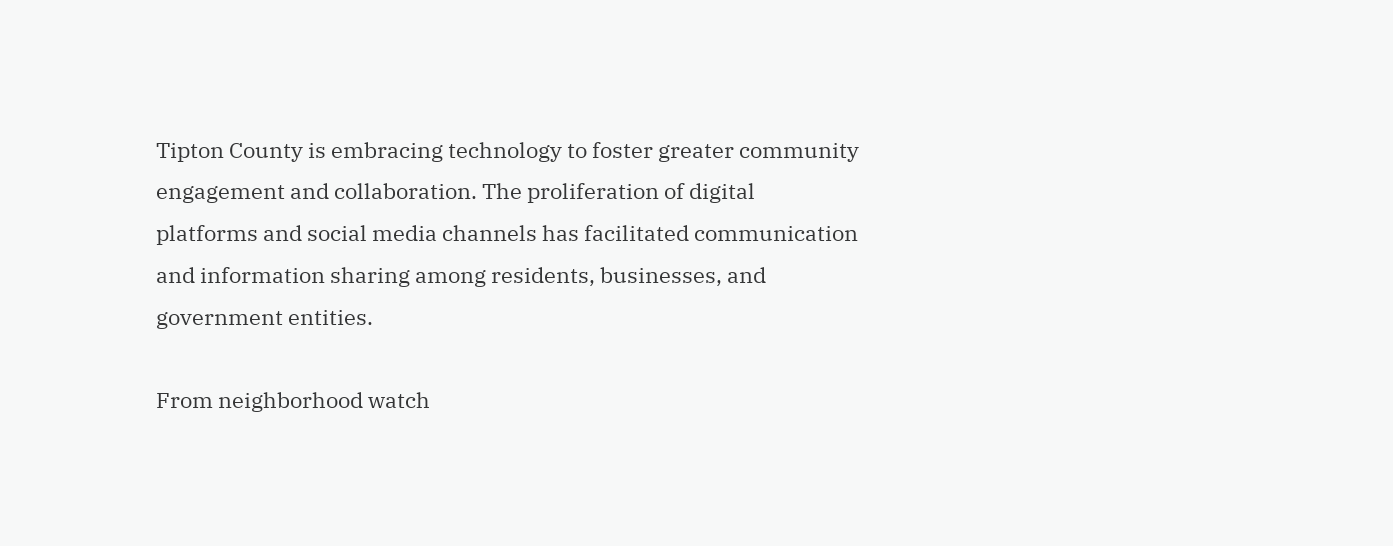Tipton County is embracing technology to foster greater community engagement and collaboration. The proliferation of digital platforms and social media channels has facilitated communication and information sharing among residents, businesses, and government entities.

From neighborhood watch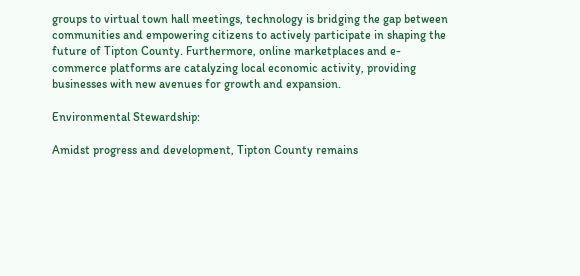groups to virtual town hall meetings, technology is bridging the gap between communities and empowering citizens to actively participate in shaping the future of Tipton County. Furthermore, online marketplaces and e-commerce platforms are catalyzing local economic activity, providing businesses with new avenues for growth and expansion.

Environmental Stewardship:

Amidst progress and development, Tipton County remains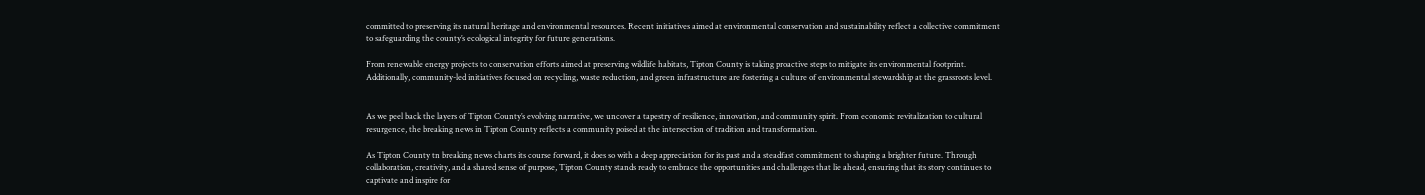committed to preserving its natural heritage and environmental resources. Recent initiatives aimed at environmental conservation and sustainability reflect a collective commitment to safeguarding the county’s ecological integrity for future generations.

From renewable energy projects to conservation efforts aimed at preserving wildlife habitats, Tipton County is taking proactive steps to mitigate its environmental footprint. Additionally, community-led initiatives focused on recycling, waste reduction, and green infrastructure are fostering a culture of environmental stewardship at the grassroots level.


As we peel back the layers of Tipton County’s evolving narrative, we uncover a tapestry of resilience, innovation, and community spirit. From economic revitalization to cultural resurgence, the breaking news in Tipton County reflects a community poised at the intersection of tradition and transformation.

As Tipton County tn breaking news charts its course forward, it does so with a deep appreciation for its past and a steadfast commitment to shaping a brighter future. Through collaboration, creativity, and a shared sense of purpose, Tipton County stands ready to embrace the opportunities and challenges that lie ahead, ensuring that its story continues to captivate and inspire for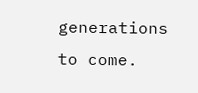generations to come.